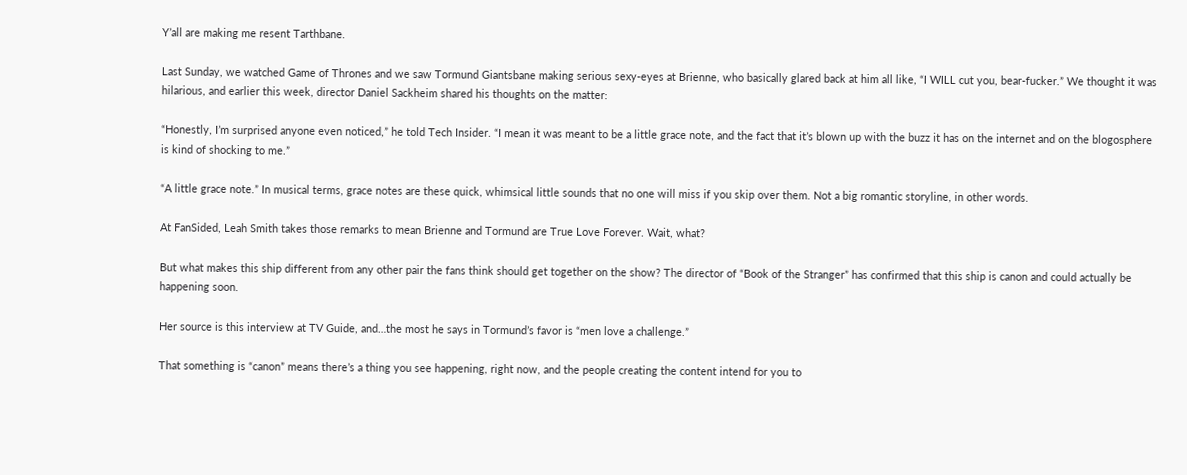Y’all are making me resent Tarthbane.

Last Sunday, we watched Game of Thrones and we saw Tormund Giantsbane making serious sexy-eyes at Brienne, who basically glared back at him all like, “I WILL cut you, bear-fucker.” We thought it was hilarious, and earlier this week, director Daniel Sackheim shared his thoughts on the matter:

“Honestly, I’m surprised anyone even noticed,” he told Tech Insider. “I mean it was meant to be a little grace note, and the fact that it’s blown up with the buzz it has on the internet and on the blogosphere is kind of shocking to me.”

“A little grace note.” In musical terms, grace notes are these quick, whimsical little sounds that no one will miss if you skip over them. Not a big romantic storyline, in other words.

At FanSided, Leah Smith takes those remarks to mean Brienne and Tormund are True Love Forever. Wait, what?

But what makes this ship different from any other pair the fans think should get together on the show? The director of “Book of the Stranger” has confirmed that this ship is canon and could actually be happening soon.

Her source is this interview at TV Guide, and…the most he says in Tormund’s favor is “men love a challenge.”

That something is “canon” means there’s a thing you see happening, right now, and the people creating the content intend for you to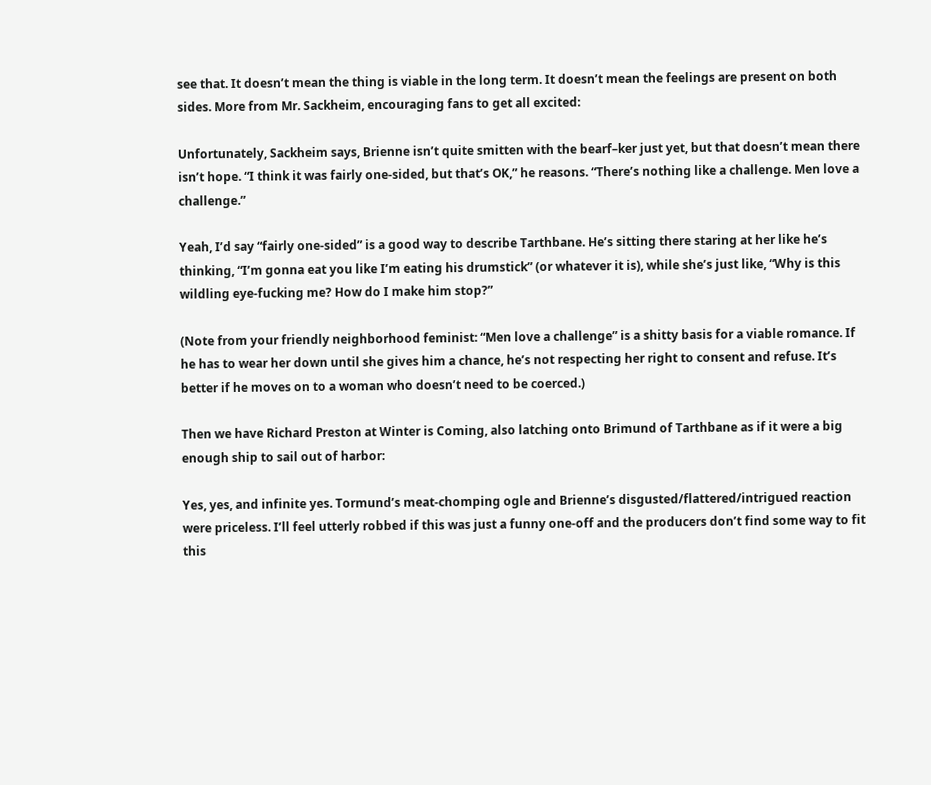see that. It doesn’t mean the thing is viable in the long term. It doesn’t mean the feelings are present on both sides. More from Mr. Sackheim, encouraging fans to get all excited:

Unfortunately, Sackheim says, Brienne isn’t quite smitten with the bearf–ker just yet, but that doesn’t mean there isn’t hope. “I think it was fairly one-sided, but that’s OK,” he reasons. “There’s nothing like a challenge. Men love a challenge.”

Yeah, I’d say “fairly one-sided” is a good way to describe Tarthbane. He’s sitting there staring at her like he’s thinking, “I’m gonna eat you like I’m eating his drumstick” (or whatever it is), while she’s just like, “Why is this wildling eye-fucking me? How do I make him stop?”

(Note from your friendly neighborhood feminist: “Men love a challenge” is a shitty basis for a viable romance. If he has to wear her down until she gives him a chance, he’s not respecting her right to consent and refuse. It’s better if he moves on to a woman who doesn’t need to be coerced.)

Then we have Richard Preston at Winter is Coming, also latching onto Brimund of Tarthbane as if it were a big enough ship to sail out of harbor:

Yes, yes, and infinite yes. Tormund’s meat-chomping ogle and Brienne’s disgusted/flattered/intrigued reaction were priceless. I’ll feel utterly robbed if this was just a funny one-off and the producers don’t find some way to fit this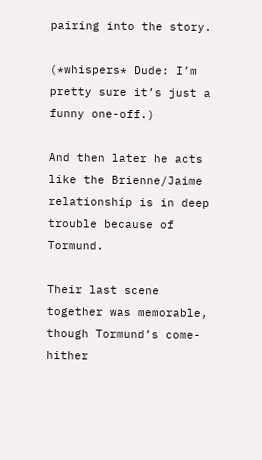pairing into the story.

(*whispers* Dude: I’m pretty sure it’s just a funny one-off.)

And then later he acts like the Brienne/Jaime relationship is in deep trouble because of Tormund.

Their last scene together was memorable, though Tormund’s come-hither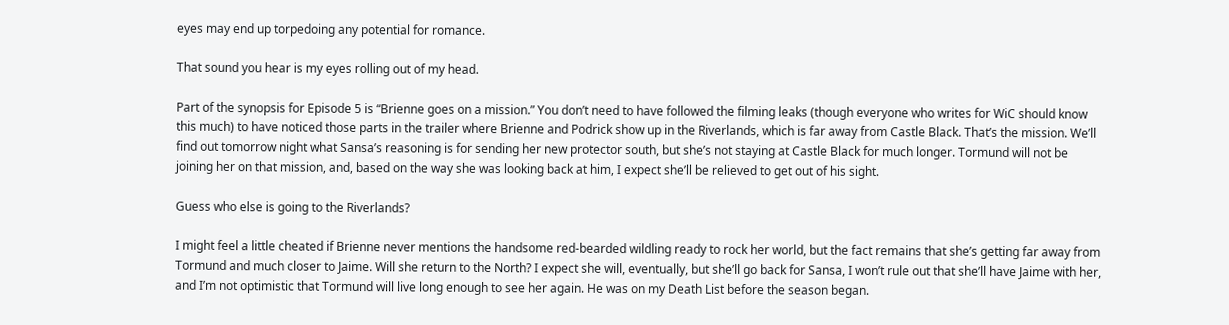eyes may end up torpedoing any potential for romance.

That sound you hear is my eyes rolling out of my head.

Part of the synopsis for Episode 5 is “Brienne goes on a mission.” You don’t need to have followed the filming leaks (though everyone who writes for WiC should know this much) to have noticed those parts in the trailer where Brienne and Podrick show up in the Riverlands, which is far away from Castle Black. That’s the mission. We’ll find out tomorrow night what Sansa’s reasoning is for sending her new protector south, but she’s not staying at Castle Black for much longer. Tormund will not be joining her on that mission, and, based on the way she was looking back at him, I expect she’ll be relieved to get out of his sight.

Guess who else is going to the Riverlands?

I might feel a little cheated if Brienne never mentions the handsome red-bearded wildling ready to rock her world, but the fact remains that she’s getting far away from Tormund and much closer to Jaime. Will she return to the North? I expect she will, eventually, but she’ll go back for Sansa, I won’t rule out that she’ll have Jaime with her, and I’m not optimistic that Tormund will live long enough to see her again. He was on my Death List before the season began.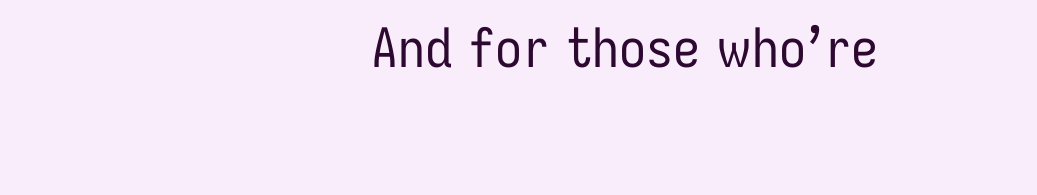And for those who’re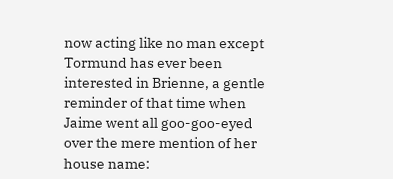now acting like no man except Tormund has ever been interested in Brienne, a gentle reminder of that time when Jaime went all goo-goo-eyed over the mere mention of her house name: